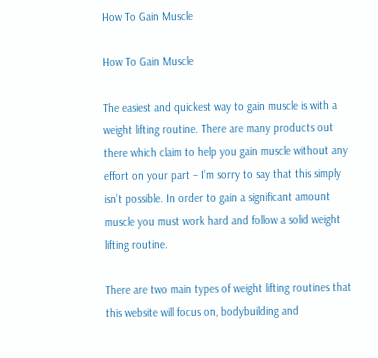How To Gain Muscle

How To Gain Muscle

The easiest and quickest way to gain muscle is with a weight lifting routine. There are many products out there which claim to help you gain muscle without any effort on your part – I’m sorry to say that this simply isn’t possible. In order to gain a significant amount muscle you must work hard and follow a solid weight lifting routine.

There are two main types of weight lifting routines that this website will focus on, bodybuilding and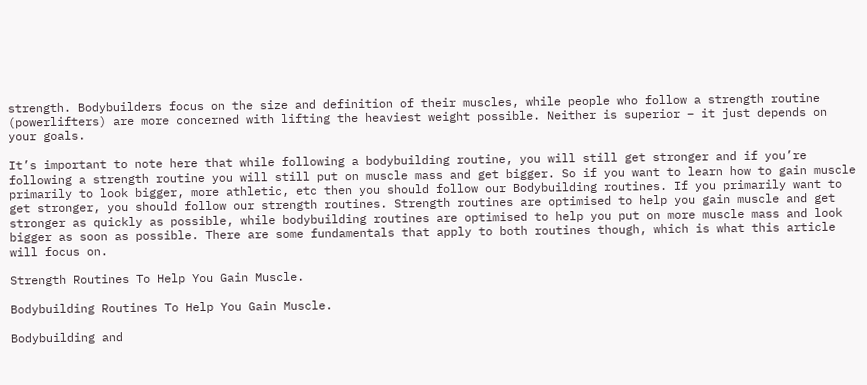strength. Bodybuilders focus on the size and definition of their muscles, while people who follow a strength routine (powerlifters) are more concerned with lifting the heaviest weight possible. Neither is superior – it just depends on your goals.

It’s important to note here that while following a bodybuilding routine, you will still get stronger and if you’re following a strength routine you will still put on muscle mass and get bigger. So if you want to learn how to gain muscle primarily to look bigger, more athletic, etc then you should follow our Bodybuilding routines. If you primarily want to get stronger, you should follow our strength routines. Strength routines are optimised to help you gain muscle and get stronger as quickly as possible, while bodybuilding routines are optimised to help you put on more muscle mass and look bigger as soon as possible. There are some fundamentals that apply to both routines though, which is what this article will focus on.

Strength Routines To Help You Gain Muscle.

Bodybuilding Routines To Help You Gain Muscle.

Bodybuilding and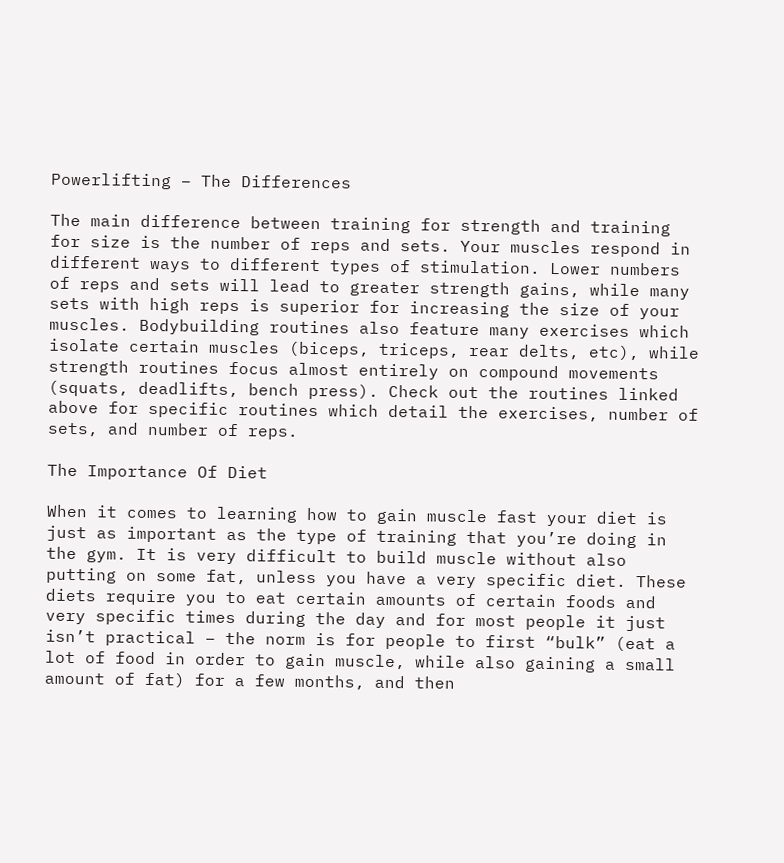Powerlifting – The Differences

The main difference between training for strength and training for size is the number of reps and sets. Your muscles respond in different ways to different types of stimulation. Lower numbers of reps and sets will lead to greater strength gains, while many sets with high reps is superior for increasing the size of your muscles. Bodybuilding routines also feature many exercises which isolate certain muscles (biceps, triceps, rear delts, etc), while strength routines focus almost entirely on compound movements (squats, deadlifts, bench press). Check out the routines linked above for specific routines which detail the exercises, number of sets, and number of reps.

The Importance Of Diet

When it comes to learning how to gain muscle fast your diet is just as important as the type of training that you’re doing in the gym. It is very difficult to build muscle without also putting on some fat, unless you have a very specific diet. These diets require you to eat certain amounts of certain foods and very specific times during the day and for most people it just isn’t practical – the norm is for people to first “bulk” (eat a lot of food in order to gain muscle, while also gaining a small amount of fat) for a few months, and then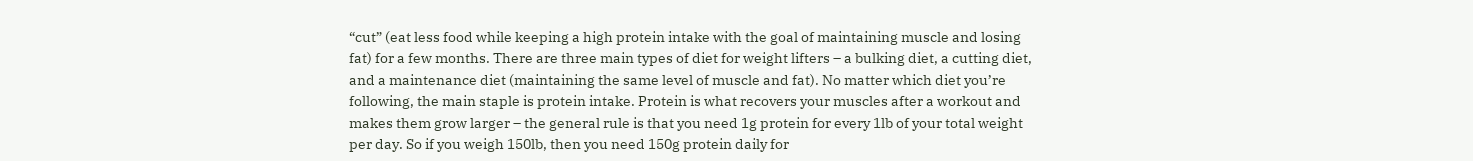“cut” (eat less food while keeping a high protein intake with the goal of maintaining muscle and losing fat) for a few months. There are three main types of diet for weight lifters – a bulking diet, a cutting diet, and a maintenance diet (maintaining the same level of muscle and fat). No matter which diet you’re following, the main staple is protein intake. Protein is what recovers your muscles after a workout and makes them grow larger – the general rule is that you need 1g protein for every 1lb of your total weight per day. So if you weigh 150lb, then you need 150g protein daily for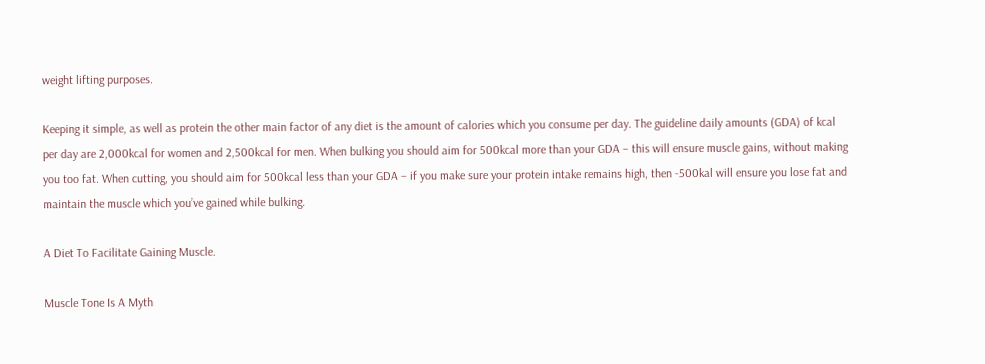weight lifting purposes.

Keeping it simple, as well as protein the other main factor of any diet is the amount of calories which you consume per day. The guideline daily amounts (GDA) of kcal per day are 2,000kcal for women and 2,500kcal for men. When bulking you should aim for 500kcal more than your GDA – this will ensure muscle gains, without making you too fat. When cutting, you should aim for 500kcal less than your GDA – if you make sure your protein intake remains high, then -500kal will ensure you lose fat and maintain the muscle which you’ve gained while bulking.

A Diet To Facilitate Gaining Muscle.

Muscle Tone Is A Myth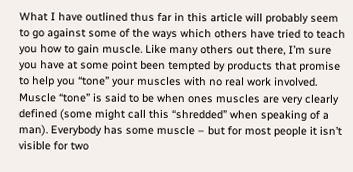What I have outlined thus far in this article will probably seem to go against some of the ways which others have tried to teach you how to gain muscle. Like many others out there, I’m sure you have at some point been tempted by products that promise to help you “tone” your muscles with no real work involved. Muscle “tone” is said to be when ones muscles are very clearly defined (some might call this “shredded” when speaking of a man). Everybody has some muscle – but for most people it isn’t visible for two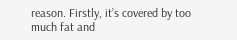reason. Firstly, it’s covered by too much fat and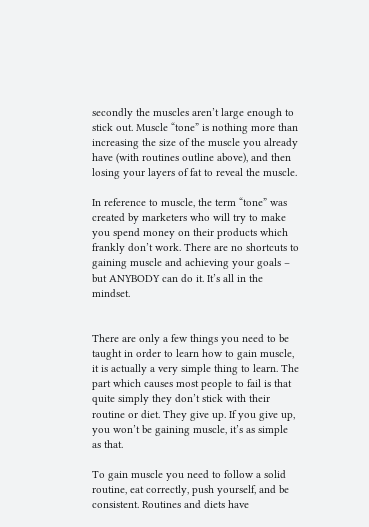secondly the muscles aren’t large enough to stick out. Muscle “tone” is nothing more than increasing the size of the muscle you already have (with routines outline above), and then losing your layers of fat to reveal the muscle.

In reference to muscle, the term “tone” was created by marketers who will try to make you spend money on their products which frankly don’t work. There are no shortcuts to gaining muscle and achieving your goals – but ANYBODY can do it. It’s all in the mindset.


There are only a few things you need to be taught in order to learn how to gain muscle, it is actually a very simple thing to learn. The part which causes most people to fail is that quite simply they don’t stick with their routine or diet. They give up. If you give up, you won’t be gaining muscle, it’s as simple as that.

To gain muscle you need to follow a solid routine, eat correctly, push yourself, and be consistent. Routines and diets have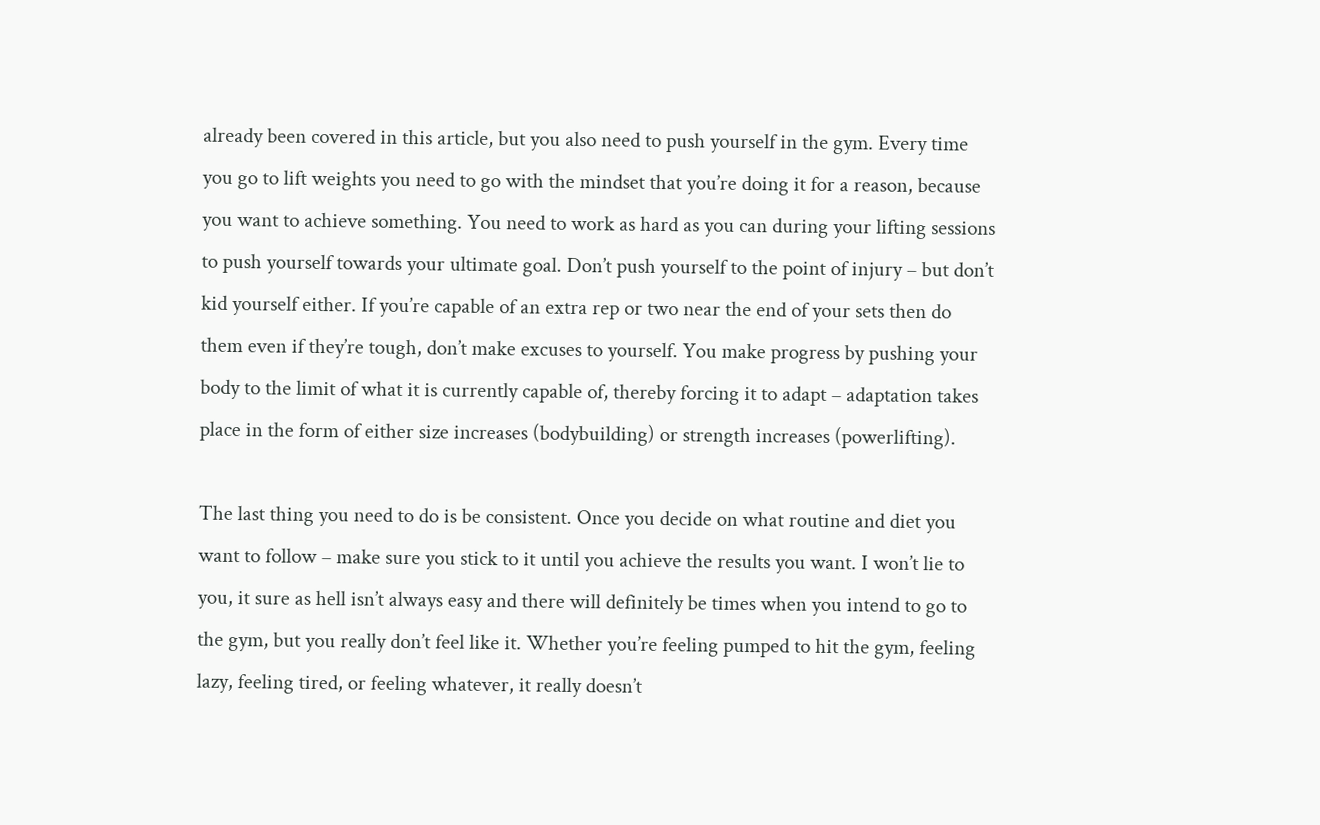already been covered in this article, but you also need to push yourself in the gym. Every time you go to lift weights you need to go with the mindset that you’re doing it for a reason, because you want to achieve something. You need to work as hard as you can during your lifting sessions to push yourself towards your ultimate goal. Don’t push yourself to the point of injury – but don’t kid yourself either. If you’re capable of an extra rep or two near the end of your sets then do them even if they’re tough, don’t make excuses to yourself. You make progress by pushing your body to the limit of what it is currently capable of, thereby forcing it to adapt – adaptation takes place in the form of either size increases (bodybuilding) or strength increases (powerlifting).

The last thing you need to do is be consistent. Once you decide on what routine and diet you want to follow – make sure you stick to it until you achieve the results you want. I won’t lie to you, it sure as hell isn’t always easy and there will definitely be times when you intend to go to the gym, but you really don’t feel like it. Whether you’re feeling pumped to hit the gym, feeling lazy, feeling tired, or feeling whatever, it really doesn’t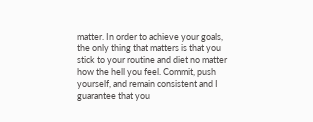matter. In order to achieve your goals, the only thing that matters is that you stick to your routine and diet no matter how the hell you feel. Commit, push yourself, and remain consistent and I guarantee that you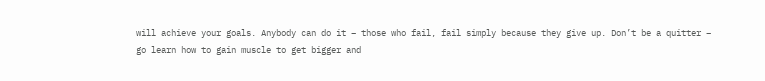will achieve your goals. Anybody can do it – those who fail, fail simply because they give up. Don’t be a quitter – go learn how to gain muscle to get bigger and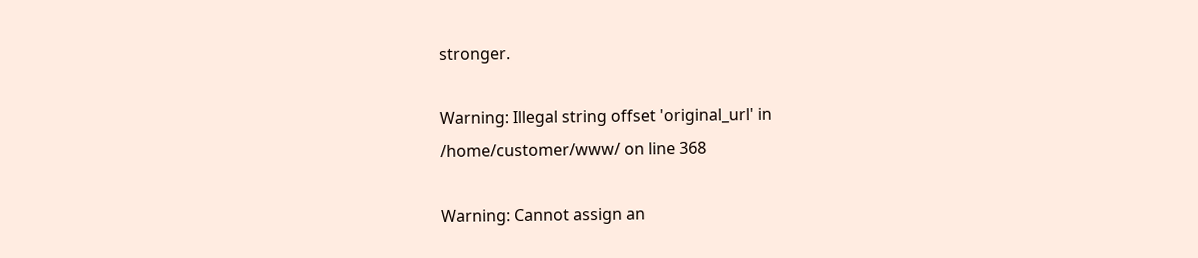stronger.

Warning: Illegal string offset 'original_url' in /home/customer/www/ on line 368

Warning: Cannot assign an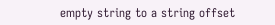empty string to a string offset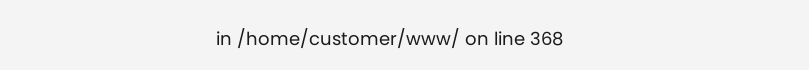in /home/customer/www/ on line 368